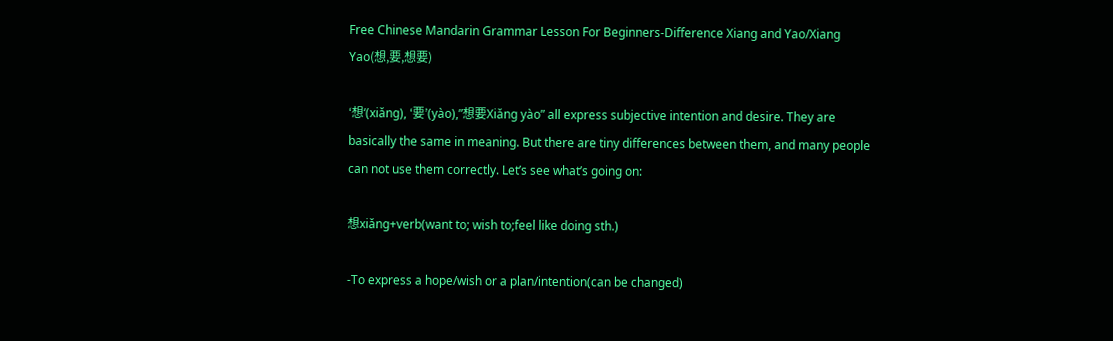Free Chinese Mandarin Grammar Lesson For Beginners-Difference Xiang and Yao/Xiang Yao(想,要,想要)

‘想‘(xiǎng), ‘要’(yào),”想要Xiǎng yào” all express subjective intention and desire. They are basically the same in meaning. But there are tiny differences between them, and many people can not use them correctly. Let’s see what’s going on:

想xiǎng+verb(want to; wish to;feel like doing sth.)

-To express a hope/wish or a plan/intention(can be changed)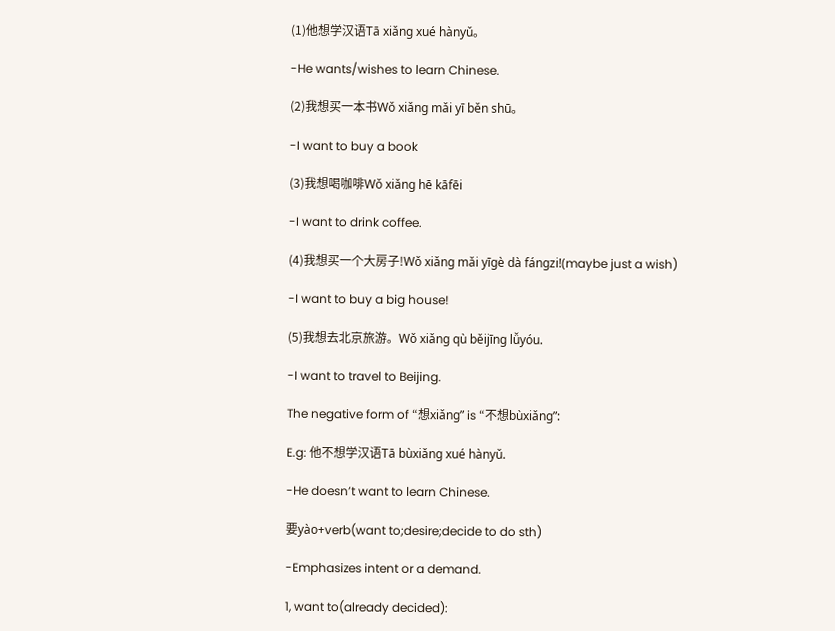(1)他想学汉语Tā xiǎng xué hànyǔ。

-He wants/wishes to learn Chinese.

(2)我想买一本书Wǒ xiǎng mǎi yī běn shū。

-I want to buy a book

(3)我想喝咖啡Wǒ xiǎng hē kāfēi

-I want to drink coffee.

(4)我想买一个大房子!Wǒ xiǎng mǎi yīgè dà fángzi!(maybe just a wish)

-I want to buy a big house!

(5)我想去北京旅游。Wǒ xiǎng qù běijīng lǚyóu.

-I want to travel to Beijing.

The negative form of “想xiǎng” is “不想bùxiǎng”:

E.g: 他不想学汉语Tā bùxiǎng xué hànyǔ.

-He doesn’t want to learn Chinese.

要yào+verb(want to;desire;decide to do sth)

-Emphasizes intent or a demand.

1, want to(already decided):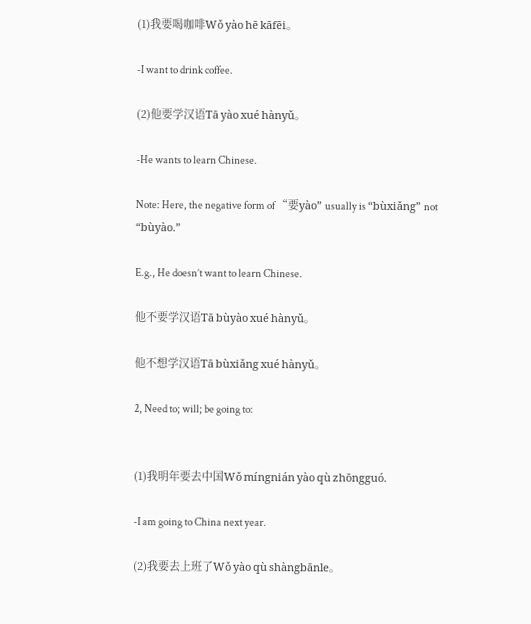(1)我要喝咖啡Wǒ yào hē kāfēi。

-I want to drink coffee.

(2)他要学汉语Tā yào xué hànyǔ。

-He wants to learn Chinese.

Note: Here, the negative form of “要yào” usually is “bùxiǎng” not “bùyào.”

E.g., He doesn’t want to learn Chinese.

他不要学汉语Tā bùyào xué hànyǔ。

他不想学汉语Tā bùxiǎng xué hànyǔ。

2, Need to; will; be going to:


(1)我明年要去中国Wǒ míngnián yào qù zhōngguó.

-I am going to China next year.

(2)我要去上班了Wǒ yào qù shàngbānle。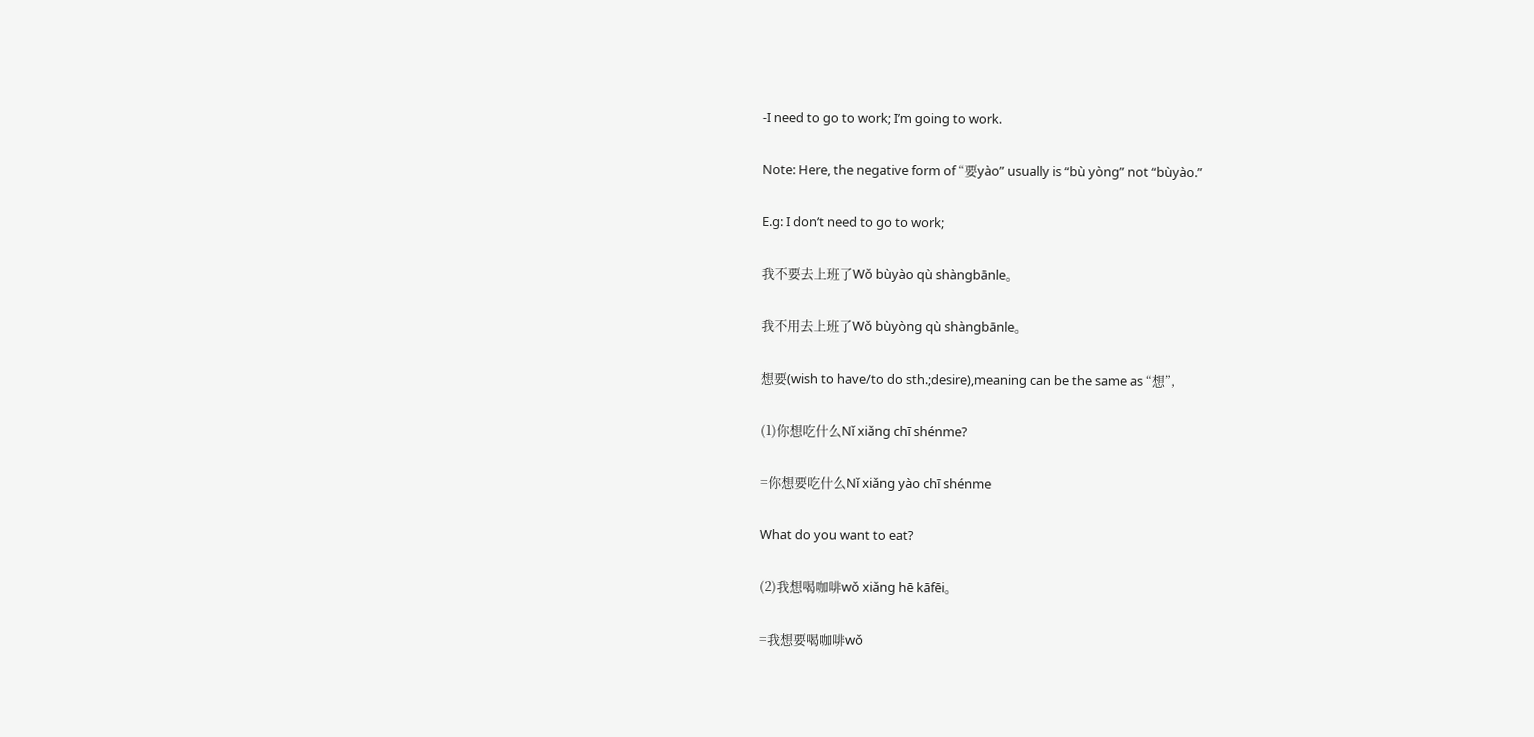-I need to go to work; I’m going to work.

Note: Here, the negative form of “要yào” usually is “bù yòng” not “bùyào.”

E.g: I don’t need to go to work;

我不要去上班了Wǒ bùyào qù shàngbānle。

我不用去上班了Wǒ bùyòng qù shàngbānle。

想要(wish to have/to do sth.;desire),meaning can be the same as “想”,

(1)你想吃什么Nǐ xiǎng chī shénme?

=你想要吃什么Nǐ xiǎng yào chī shénme

What do you want to eat?

(2)我想喝咖啡wǒ xiǎng hē kāfēi。

=我想要喝咖啡wǒ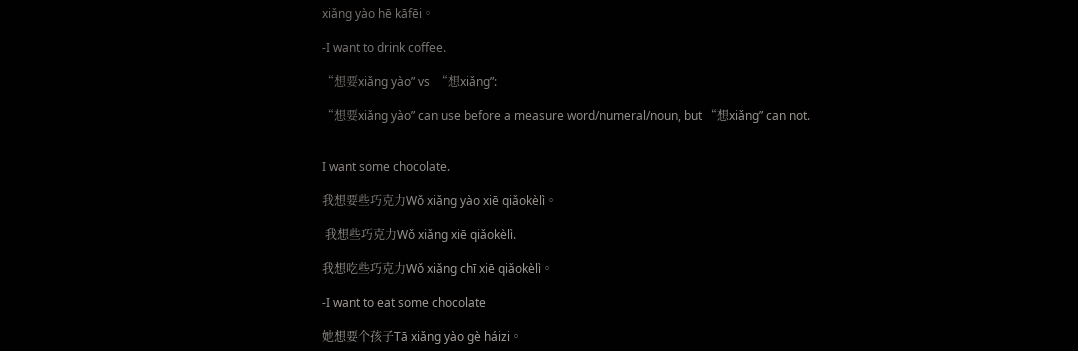xiǎng yào hē kāfēi。

-I want to drink coffee.

“想要xiǎng yào” vs  “想xiǎng”:

“想要xiǎng yào” can use before a measure word/numeral/noun, but “想xiǎng” can not.


I want some chocolate.

我想要些巧克力Wǒ xiǎng yào xiē qiǎokèlì。

 我想些巧克力Wǒ xiǎng xiē qiǎokèlì.

我想吃些巧克力Wǒ xiǎng chī xiē qiǎokèlì。

-I want to eat some chocolate

她想要个孩子Tā xiǎng yào gè háizi。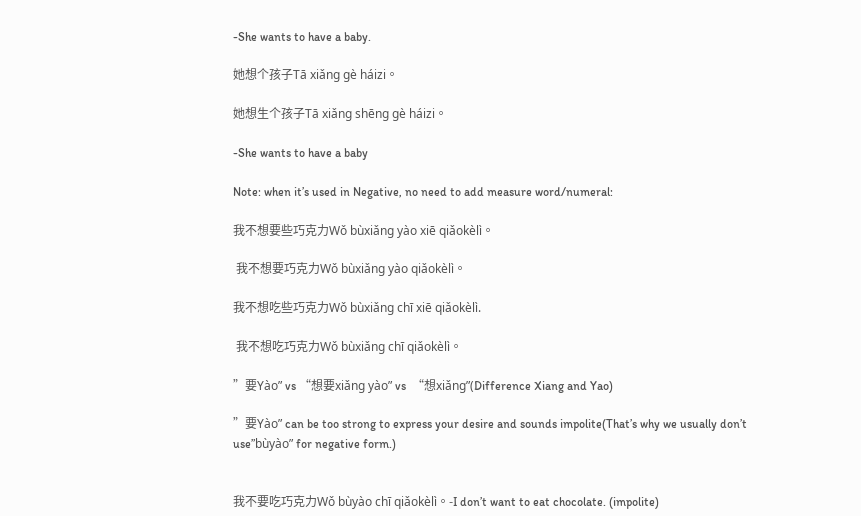-She wants to have a baby.

她想个孩子Tā xiǎng gè háizi。

她想生个孩子Tā xiǎng shēng gè háizi。

-She wants to have a baby

Note: when it’s used in Negative, no need to add measure word/numeral:

我不想要些巧克力Wǒ bùxiǎng yào xiē qiǎokèlì。

 我不想要巧克力Wǒ bùxiǎng yào qiǎokèlì。

我不想吃些巧克力Wǒ bùxiǎng chī xiē qiǎokèlì.

 我不想吃巧克力Wǒ bùxiǎng chī qiǎokèlì。

”要Yào” vs “想要xiǎng yào” vs  “想xiǎng”(Difference Xiang and Yao)

”要Yào” can be too strong to express your desire and sounds impolite(That’s why we usually don’t use”bùyào” for negative form.)


我不要吃巧克力Wǒ bùyào chī qiǎokèlì。-I don’t want to eat chocolate. (impolite)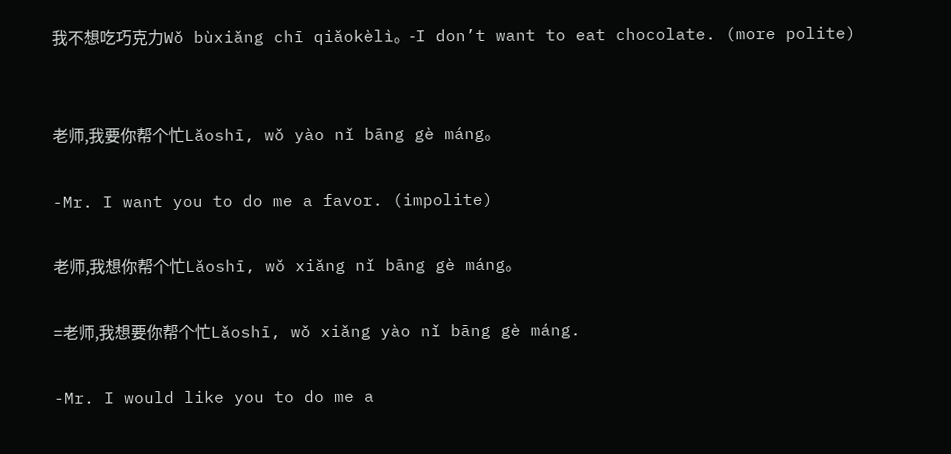我不想吃巧克力Wǒ bùxiǎng chī qiǎokèlì。-I don’t want to eat chocolate. (more polite)


老师,我要你帮个忙Lǎoshī, wǒ yào nǐ bāng gè máng。

-Mr. I want you to do me a favor. (impolite)

老师,我想你帮个忙Lǎoshī, wǒ xiǎng nǐ bāng gè máng。

=老师,我想要你帮个忙Lǎoshī, wǒ xiǎng yào nǐ bāng gè máng.

-Mr. I would like you to do me a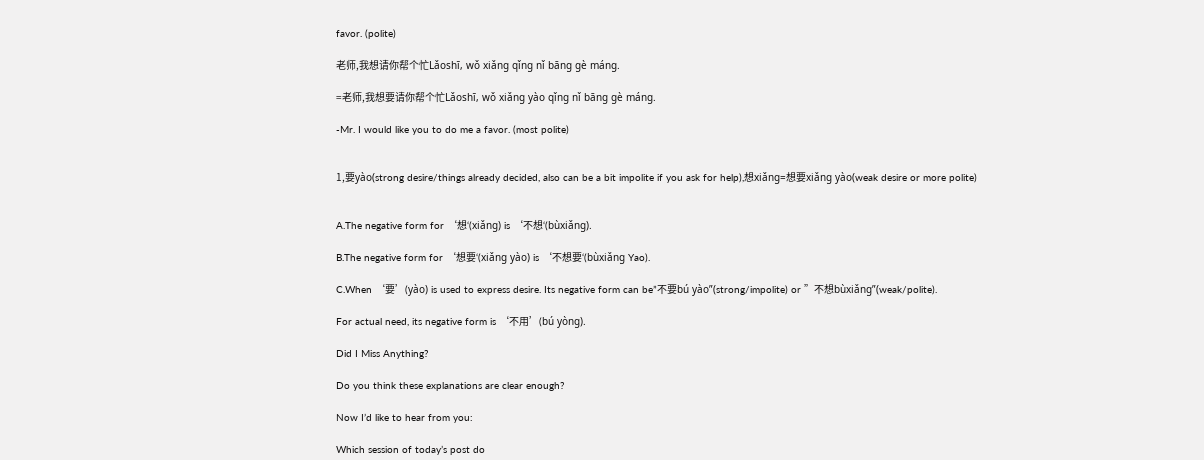favor. (polite)

老师,我想请你帮个忙Lǎoshī, wǒ xiǎng qǐng nǐ bāng gè máng.

=老师,我想要请你帮个忙Lǎoshī, wǒ xiǎng yào qǐng nǐ bāng gè máng.

-Mr. I would like you to do me a favor. (most polite)


1,要yào(strong desire/things already decided, also can be a bit impolite if you ask for help),想xiǎng=想要xiǎng yào(weak desire or more polite)


A.The negative form for ‘想‘(xiǎng) is ‘不想‘(bùxiǎng).

B.The negative form for ‘想要‘(xiǎng yào) is ‘不想要‘(bùxiǎng Yao).

C.When ‘要’(yào) is used to express desire. Its negative form can be”不要bú yào”(strong/impolite) or ”不想bùxiǎng”(weak/polite).

For actual need, its negative form is ‘不用’(bú yòng).

Did I Miss Anything?

Do you think these explanations are clear enough?

Now I’d like to hear from you:

Which session of today’s post do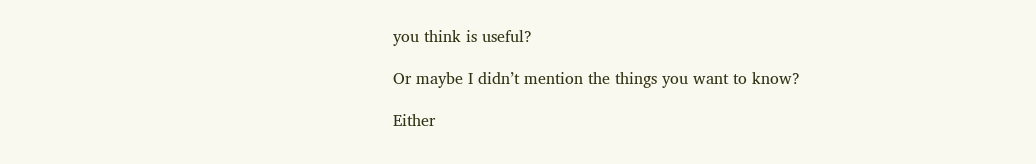you think is useful?

Or maybe I didn’t mention the things you want to know?

Either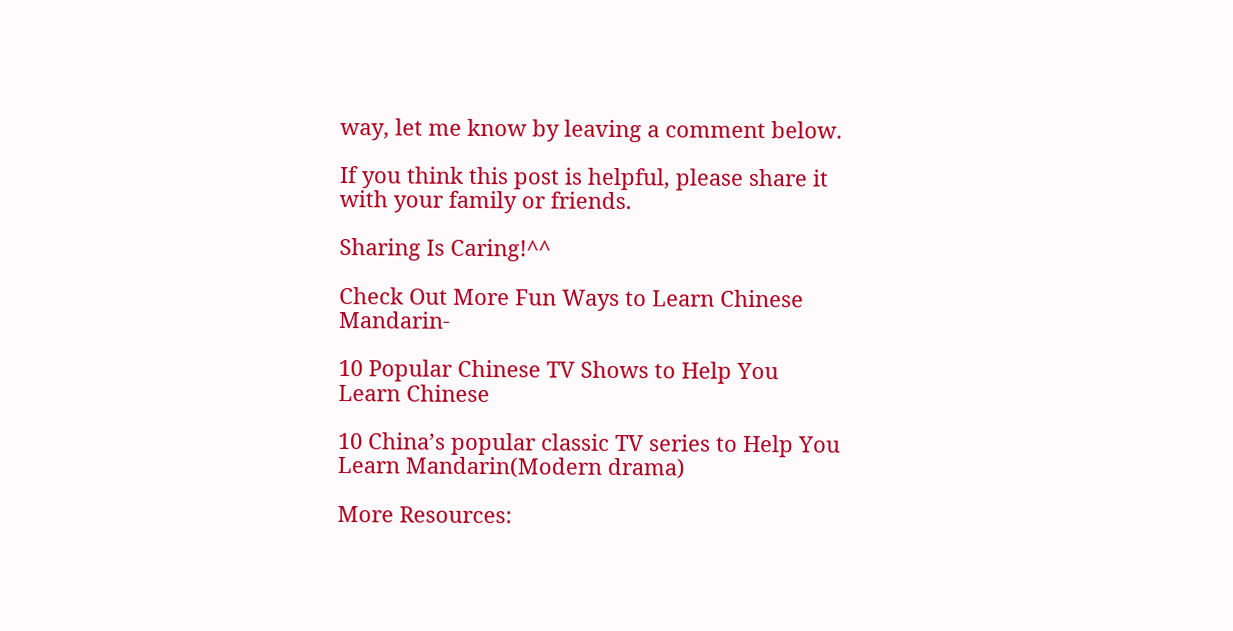way, let me know by leaving a comment below.

If you think this post is helpful, please share it with your family or friends.

Sharing Is Caring!^^

Check Out More Fun Ways to Learn Chinese Mandarin-

10 Popular Chinese TV Shows to Help You Learn Chinese

10 China’s popular classic TV series to Help You Learn Mandarin(Modern drama)

More Resources: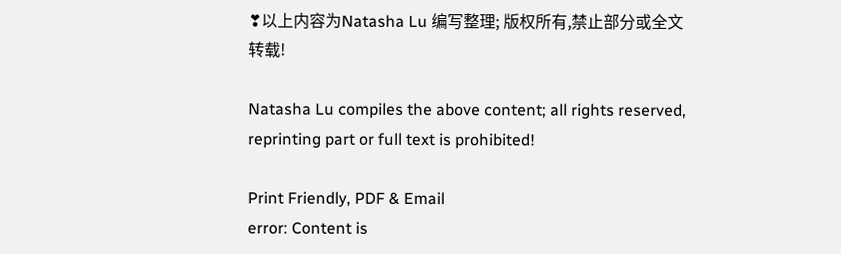❣以上内容为Natasha Lu 编写整理; 版权所有,禁止部分或全文转载!

Natasha Lu compiles the above content; all rights reserved, reprinting part or full text is prohibited!

Print Friendly, PDF & Email
error: Content is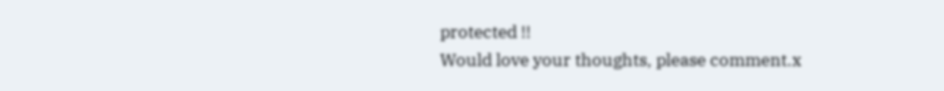protected !!
Would love your thoughts, please comment.x